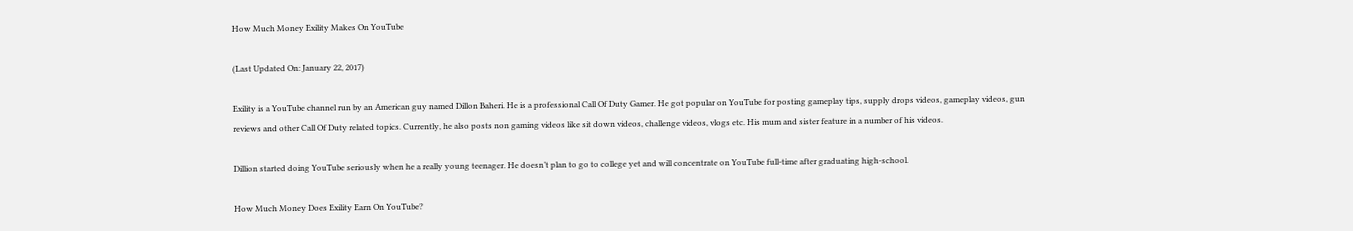How Much Money Exility Makes On YouTube

(Last Updated On: January 22, 2017)

Exility is a YouTube channel run by an American guy named Dillon Baheri. He is a professional Call Of Duty Gamer. He got popular on YouTube for posting gameplay tips, supply drops videos, gameplay videos, gun reviews and other Call Of Duty related topics. Currently, he also posts non gaming videos like sit down videos, challenge videos, vlogs etc. His mum and sister feature in a number of his videos.

Dillion started doing YouTube seriously when he a really young teenager. He doesn’t plan to go to college yet and will concentrate on YouTube full-time after graduating high-school.

How Much Money Does Exility Earn On YouTube?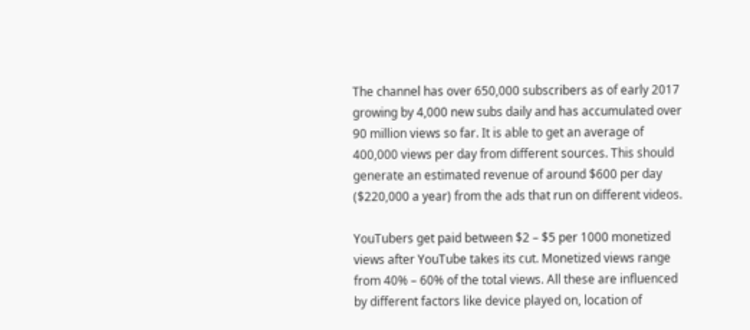The channel has over 650,000 subscribers as of early 2017 growing by 4,000 new subs daily and has accumulated over 90 million views so far. It is able to get an average of 400,000 views per day from different sources. This should generate an estimated revenue of around $600 per day ($220,000 a year) from the ads that run on different videos.

YouTubers get paid between $2 – $5 per 1000 monetized views after YouTube takes its cut. Monetized views range from 40% – 60% of the total views. All these are influenced by different factors like device played on, location of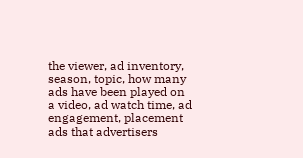the viewer, ad inventory, season, topic, how many ads have been played on a video, ad watch time, ad engagement, placement ads that advertisers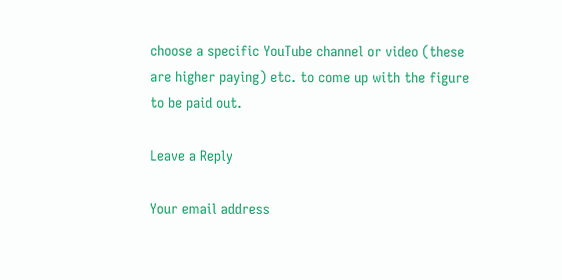choose a specific YouTube channel or video (these are higher paying) etc. to come up with the figure to be paid out.

Leave a Reply

Your email address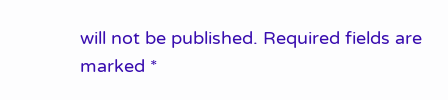will not be published. Required fields are marked *